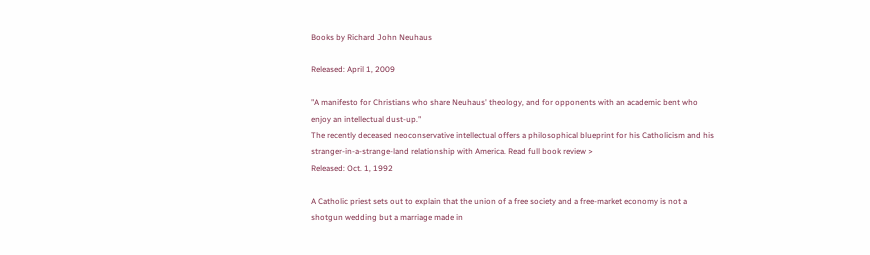Books by Richard John Neuhaus

Released: April 1, 2009

"A manifesto for Christians who share Neuhaus' theology, and for opponents with an academic bent who enjoy an intellectual dust-up."
The recently deceased neoconservative intellectual offers a philosophical blueprint for his Catholicism and his stranger-in-a-strange-land relationship with America. Read full book review >
Released: Oct. 1, 1992

A Catholic priest sets out to explain that the union of a free society and a free-market economy is not a shotgun wedding but a marriage made in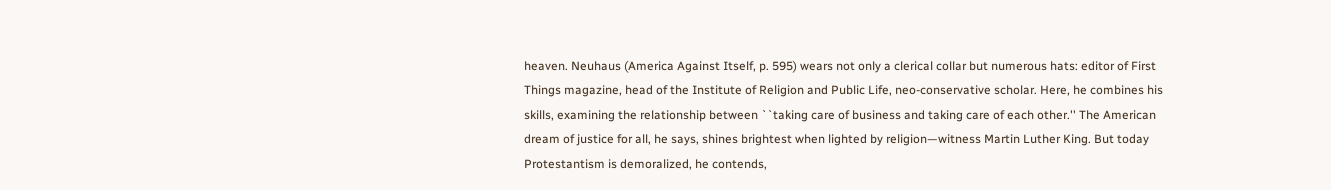heaven. Neuhaus (America Against Itself, p. 595) wears not only a clerical collar but numerous hats: editor of First Things magazine, head of the Institute of Religion and Public Life, neo-conservative scholar. Here, he combines his skills, examining the relationship between ``taking care of business and taking care of each other.'' The American dream of justice for all, he says, shines brightest when lighted by religion—witness Martin Luther King. But today Protestantism is demoralized, he contends,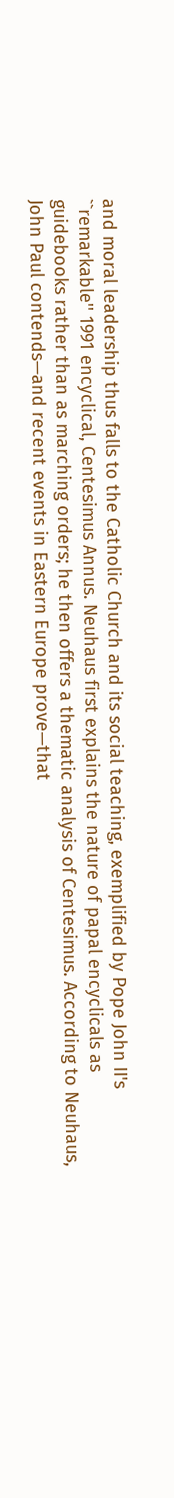and moral leadership thus falls to the Catholic Church and its social teaching, exemplified by Pope John II's ``remarkable'' 1991 encyclical, Centesimus Annus. Neuhaus first explains the nature of papal encyclicals as guidebooks rather than as marching orders; he then offers a thematic analysis of Centesimus. According to Neuhaus, John Paul contends—and recent events in Eastern Europe prove—that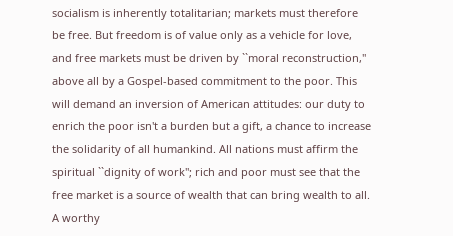socialism is inherently totalitarian; markets must therefore be free. But freedom is of value only as a vehicle for love, and free markets must be driven by ``moral reconstruction,'' above all by a Gospel-based commitment to the poor. This will demand an inversion of American attitudes: our duty to enrich the poor isn't a burden but a gift, a chance to increase the solidarity of all humankind. All nations must affirm the spiritual ``dignity of work''; rich and poor must see that the free market is a source of wealth that can bring wealth to all. A worthy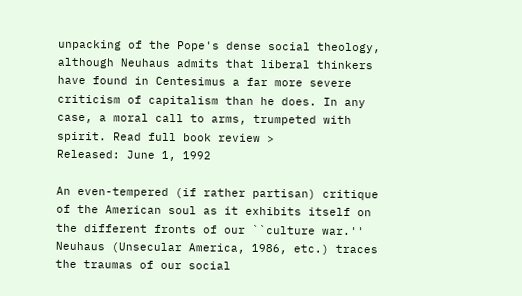unpacking of the Pope's dense social theology, although Neuhaus admits that liberal thinkers have found in Centesimus a far more severe criticism of capitalism than he does. In any case, a moral call to arms, trumpeted with spirit. Read full book review >
Released: June 1, 1992

An even-tempered (if rather partisan) critique of the American soul as it exhibits itself on the different fronts of our ``culture war.'' Neuhaus (Unsecular America, 1986, etc.) traces the traumas of our social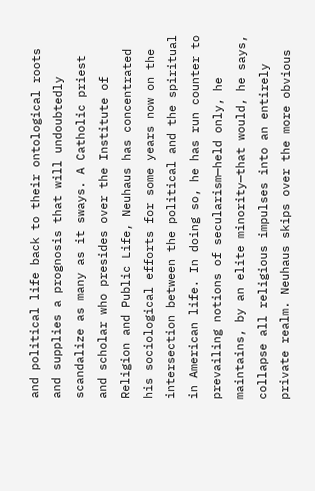and political life back to their ontological roots and supplies a prognosis that will undoubtedly scandalize as many as it sways. A Catholic priest and scholar who presides over the Institute of Religion and Public Life, Neuhaus has concentrated his sociological efforts for some years now on the intersection between the political and the spiritual in American life. In doing so, he has run counter to prevailing notions of secularism—held only, he maintains, by an elite minority—that would, he says, collapse all religious impulses into an entirely private realm. Neuhaus skips over the more obvious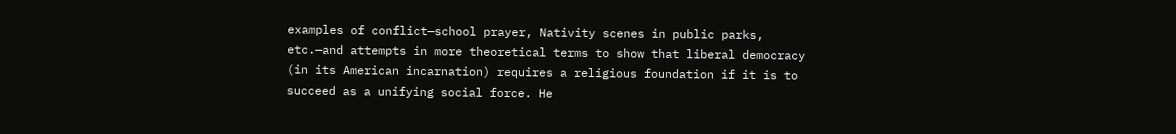examples of conflict—school prayer, Nativity scenes in public parks, etc.—and attempts in more theoretical terms to show that liberal democracy (in its American incarnation) requires a religious foundation if it is to succeed as a unifying social force. He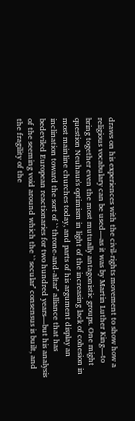draws on his experiences with the civil-rights movement to show how a religious vocabulary can be used—as it was by Martin Luther King—to bring together even the most mutually antagonistic groups. One might question Neuhaus's optimism in light of the increasing lack of cohesion in most mainline churches today, and parts of his argument display an inclination toward the sort of ``throne-and-altar'' alliance that has bedeviled European reactionaries for two hundred years—but his analysis of the seeming void around which the ``secular'' consensus is built, and the fragility of the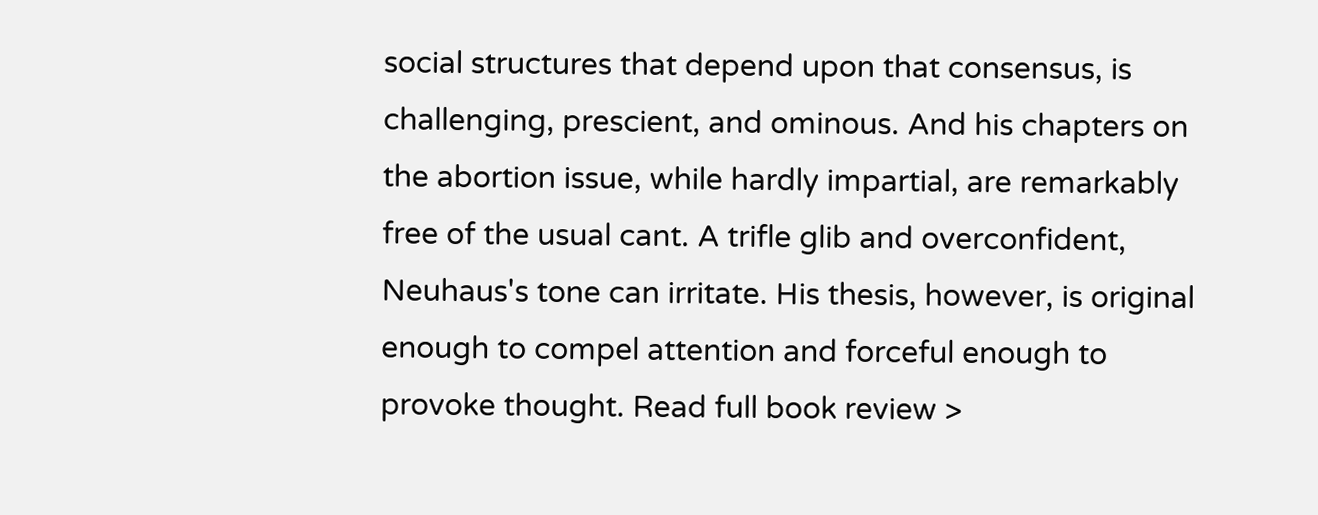social structures that depend upon that consensus, is challenging, prescient, and ominous. And his chapters on the abortion issue, while hardly impartial, are remarkably free of the usual cant. A trifle glib and overconfident, Neuhaus's tone can irritate. His thesis, however, is original enough to compel attention and forceful enough to provoke thought. Read full book review >